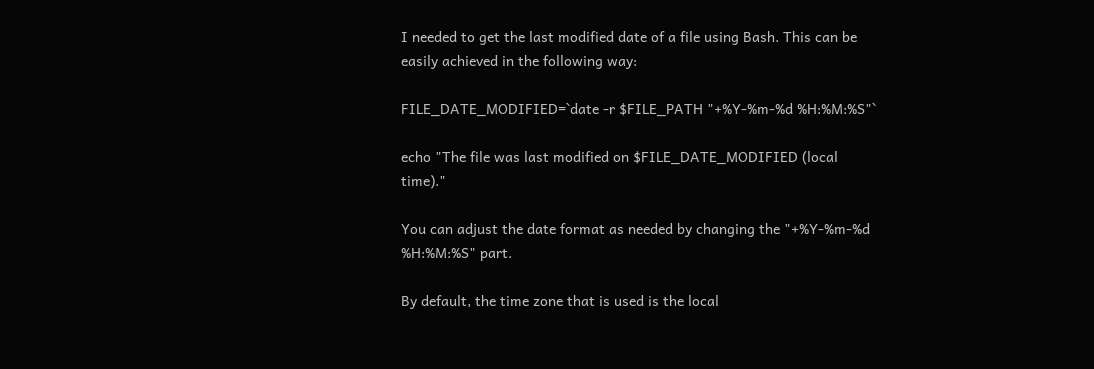I needed to get the last modified date of a file using Bash. This can be easily achieved in the following way:

FILE_DATE_MODIFIED=`date -r $FILE_PATH "+%Y-%m-%d %H:%M:%S"`

echo "The file was last modified on $FILE_DATE_MODIFIED (local time)."

You can adjust the date format as needed by changing the "+%Y-%m-%d %H:%M:%S" part.

By default, the time zone that is used is the local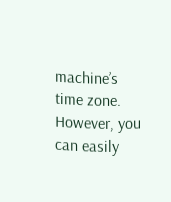machine’s time zone. However, you can easily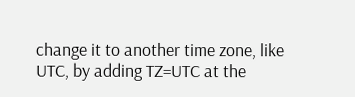change it to another time zone, like UTC, by adding TZ=UTC at the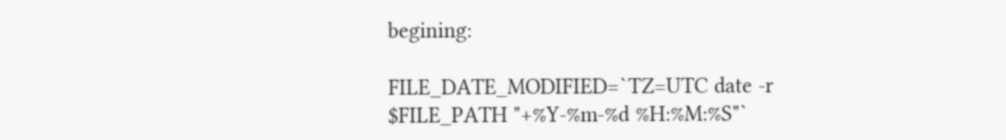begining:

FILE_DATE_MODIFIED=`TZ=UTC date -r $FILE_PATH "+%Y-%m-%d %H:%M:%S"`